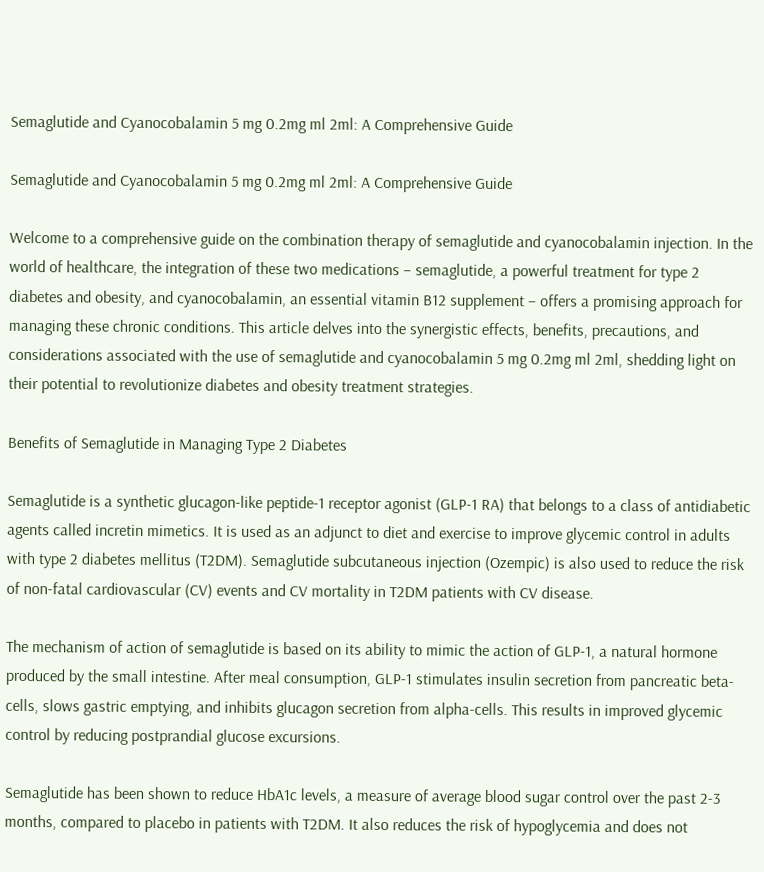Semaglutide and Cyanocobalamin 5 mg 0.2mg ml 2ml: A Comprehensive Guide

Semaglutide and Cyanocobalamin 5 mg 0.2mg ml 2ml: A Comprehensive Guide

Welcome to a comprehensive guide on the combination therapy of semaglutide and cyanocobalamin injection. In the world of healthcare, the integration of these two medications – semaglutide, a powerful treatment for type 2 diabetes and obesity, and cyanocobalamin, an essential vitamin B12 supplement – offers a promising approach for managing these chronic conditions. This article delves into the synergistic effects, benefits, precautions, and considerations associated with the use of semaglutide and cyanocobalamin 5 mg 0.2mg ml 2ml, shedding light on their potential to revolutionize diabetes and obesity treatment strategies.

Benefits of Semaglutide in Managing Type 2 Diabetes

Semaglutide is a synthetic glucagon-like peptide-1 receptor agonist (GLP-1 RA) that belongs to a class of antidiabetic agents called incretin mimetics. It is used as an adjunct to diet and exercise to improve glycemic control in adults with type 2 diabetes mellitus (T2DM). Semaglutide subcutaneous injection (Ozempic) is also used to reduce the risk of non-fatal cardiovascular (CV) events and CV mortality in T2DM patients with CV disease.

The mechanism of action of semaglutide is based on its ability to mimic the action of GLP-1, a natural hormone produced by the small intestine. After meal consumption, GLP-1 stimulates insulin secretion from pancreatic beta-cells, slows gastric emptying, and inhibits glucagon secretion from alpha-cells. This results in improved glycemic control by reducing postprandial glucose excursions.

Semaglutide has been shown to reduce HbA1c levels, a measure of average blood sugar control over the past 2-3 months, compared to placebo in patients with T2DM. It also reduces the risk of hypoglycemia and does not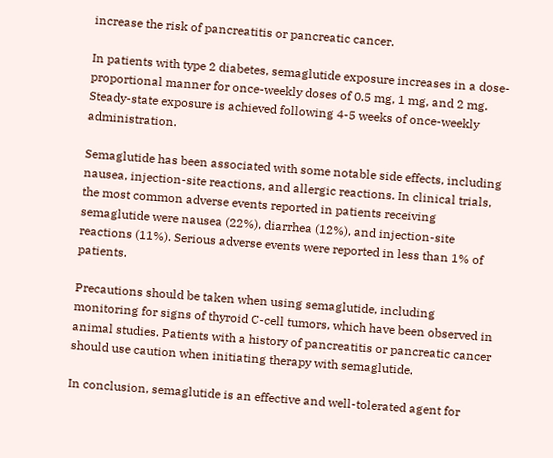increase the risk of pancreatitis or pancreatic cancer.

In patients with type 2 diabetes, semaglutide exposure increases in a dose-proportional manner for once-weekly doses of 0.5 mg, 1 mg, and 2 mg. Steady-state exposure is achieved following 4-5 weeks of once-weekly administration.

Semaglutide has been associated with some notable side effects, including nausea, injection-site reactions, and allergic reactions. In clinical trials, the most common adverse events reported in patients receiving semaglutide were nausea (22%), diarrhea (12%), and injection-site reactions (11%). Serious adverse events were reported in less than 1% of patients.

Precautions should be taken when using semaglutide, including monitoring for signs of thyroid C-cell tumors, which have been observed in animal studies. Patients with a history of pancreatitis or pancreatic cancer should use caution when initiating therapy with semaglutide.

In conclusion, semaglutide is an effective and well-tolerated agent for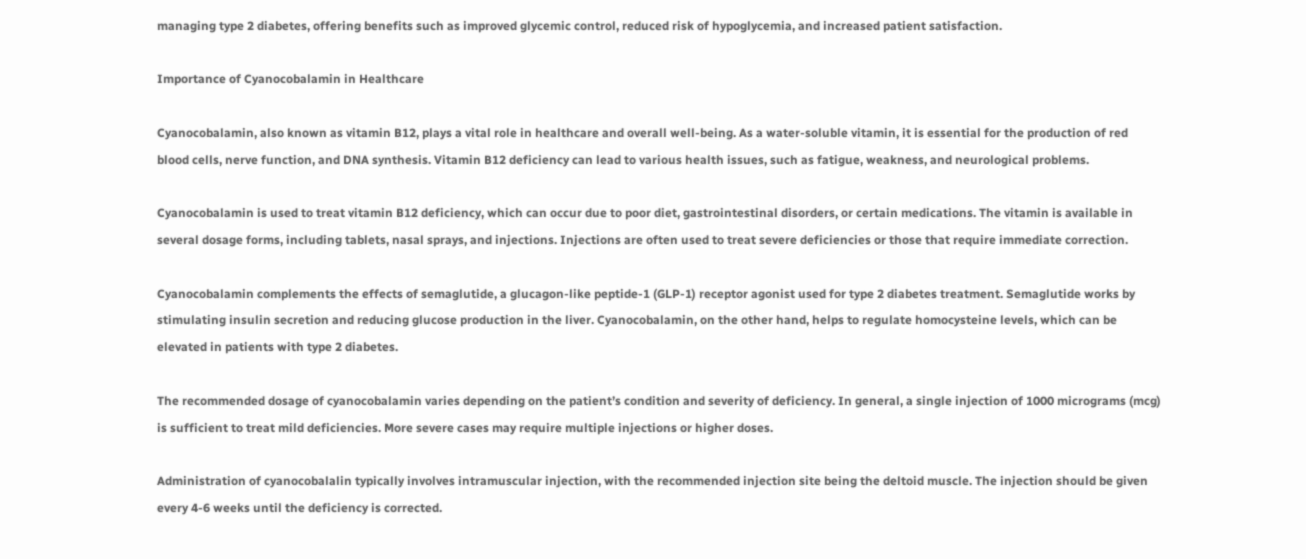managing type 2 diabetes, offering benefits such as improved glycemic control, reduced risk of hypoglycemia, and increased patient satisfaction.

Importance of Cyanocobalamin in Healthcare

Cyanocobalamin, also known as vitamin B12, plays a vital role in healthcare and overall well-being. As a water-soluble vitamin, it is essential for the production of red blood cells, nerve function, and DNA synthesis. Vitamin B12 deficiency can lead to various health issues, such as fatigue, weakness, and neurological problems.

Cyanocobalamin is used to treat vitamin B12 deficiency, which can occur due to poor diet, gastrointestinal disorders, or certain medications. The vitamin is available in several dosage forms, including tablets, nasal sprays, and injections. Injections are often used to treat severe deficiencies or those that require immediate correction.

Cyanocobalamin complements the effects of semaglutide, a glucagon-like peptide-1 (GLP-1) receptor agonist used for type 2 diabetes treatment. Semaglutide works by stimulating insulin secretion and reducing glucose production in the liver. Cyanocobalamin, on the other hand, helps to regulate homocysteine levels, which can be elevated in patients with type 2 diabetes.

The recommended dosage of cyanocobalamin varies depending on the patient’s condition and severity of deficiency. In general, a single injection of 1000 micrograms (mcg) is sufficient to treat mild deficiencies. More severe cases may require multiple injections or higher doses.

Administration of cyanocobalalin typically involves intramuscular injection, with the recommended injection site being the deltoid muscle. The injection should be given every 4-6 weeks until the deficiency is corrected.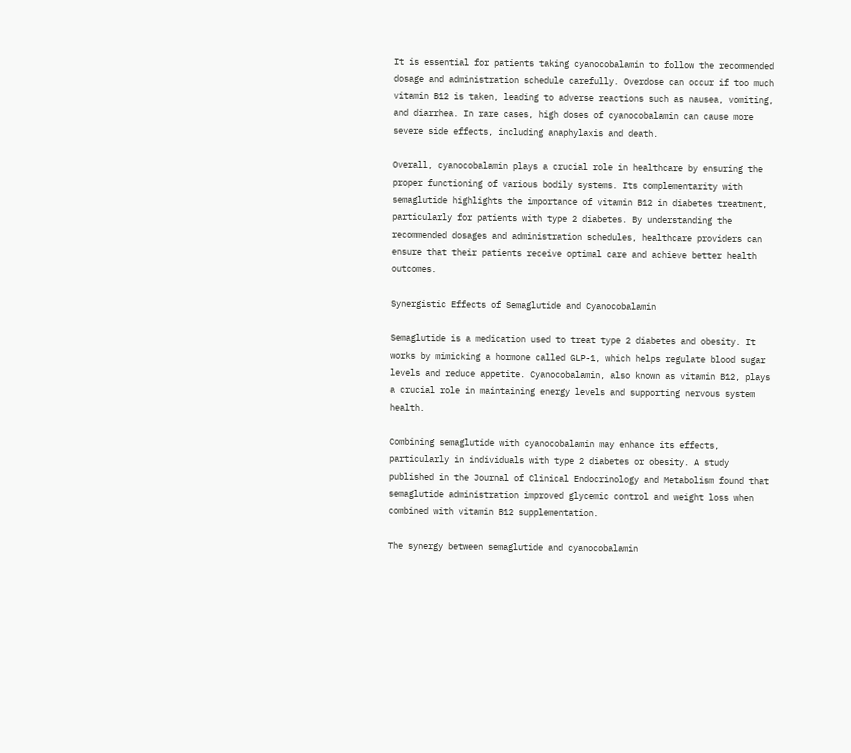It is essential for patients taking cyanocobalamin to follow the recommended dosage and administration schedule carefully. Overdose can occur if too much vitamin B12 is taken, leading to adverse reactions such as nausea, vomiting, and diarrhea. In rare cases, high doses of cyanocobalamin can cause more severe side effects, including anaphylaxis and death.

Overall, cyanocobalamin plays a crucial role in healthcare by ensuring the proper functioning of various bodily systems. Its complementarity with semaglutide highlights the importance of vitamin B12 in diabetes treatment, particularly for patients with type 2 diabetes. By understanding the recommended dosages and administration schedules, healthcare providers can ensure that their patients receive optimal care and achieve better health outcomes.

Synergistic Effects of Semaglutide and Cyanocobalamin

Semaglutide is a medication used to treat type 2 diabetes and obesity. It works by mimicking a hormone called GLP-1, which helps regulate blood sugar levels and reduce appetite. Cyanocobalamin, also known as vitamin B12, plays a crucial role in maintaining energy levels and supporting nervous system health.

Combining semaglutide with cyanocobalamin may enhance its effects, particularly in individuals with type 2 diabetes or obesity. A study published in the Journal of Clinical Endocrinology and Metabolism found that semaglutide administration improved glycemic control and weight loss when combined with vitamin B12 supplementation.

The synergy between semaglutide and cyanocobalamin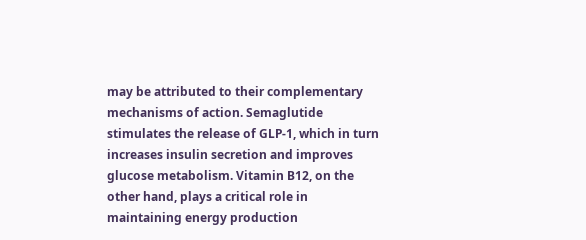may be attributed to their complementary mechanisms of action. Semaglutide stimulates the release of GLP-1, which in turn increases insulin secretion and improves glucose metabolism. Vitamin B12, on the other hand, plays a critical role in maintaining energy production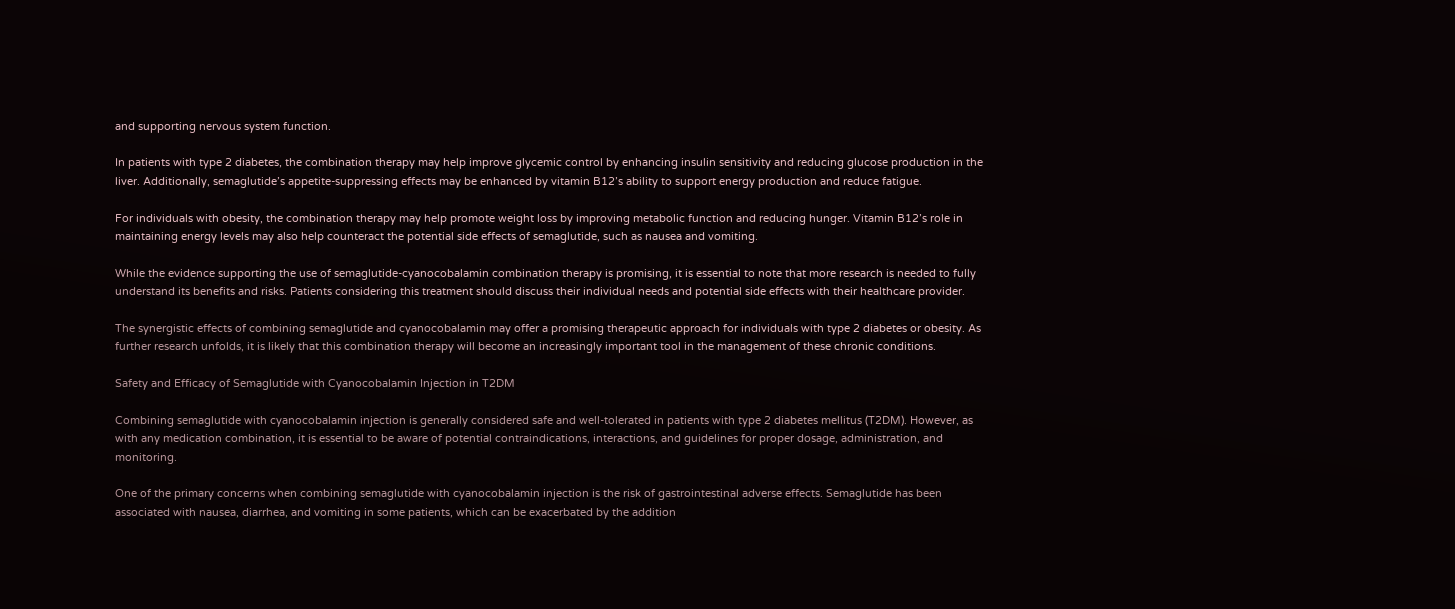and supporting nervous system function.

In patients with type 2 diabetes, the combination therapy may help improve glycemic control by enhancing insulin sensitivity and reducing glucose production in the liver. Additionally, semaglutide’s appetite-suppressing effects may be enhanced by vitamin B12’s ability to support energy production and reduce fatigue.

For individuals with obesity, the combination therapy may help promote weight loss by improving metabolic function and reducing hunger. Vitamin B12’s role in maintaining energy levels may also help counteract the potential side effects of semaglutide, such as nausea and vomiting.

While the evidence supporting the use of semaglutide-cyanocobalamin combination therapy is promising, it is essential to note that more research is needed to fully understand its benefits and risks. Patients considering this treatment should discuss their individual needs and potential side effects with their healthcare provider.

The synergistic effects of combining semaglutide and cyanocobalamin may offer a promising therapeutic approach for individuals with type 2 diabetes or obesity. As further research unfolds, it is likely that this combination therapy will become an increasingly important tool in the management of these chronic conditions.

Safety and Efficacy of Semaglutide with Cyanocobalamin Injection in T2DM

Combining semaglutide with cyanocobalamin injection is generally considered safe and well-tolerated in patients with type 2 diabetes mellitus (T2DM). However, as with any medication combination, it is essential to be aware of potential contraindications, interactions, and guidelines for proper dosage, administration, and monitoring.

One of the primary concerns when combining semaglutide with cyanocobalamin injection is the risk of gastrointestinal adverse effects. Semaglutide has been associated with nausea, diarrhea, and vomiting in some patients, which can be exacerbated by the addition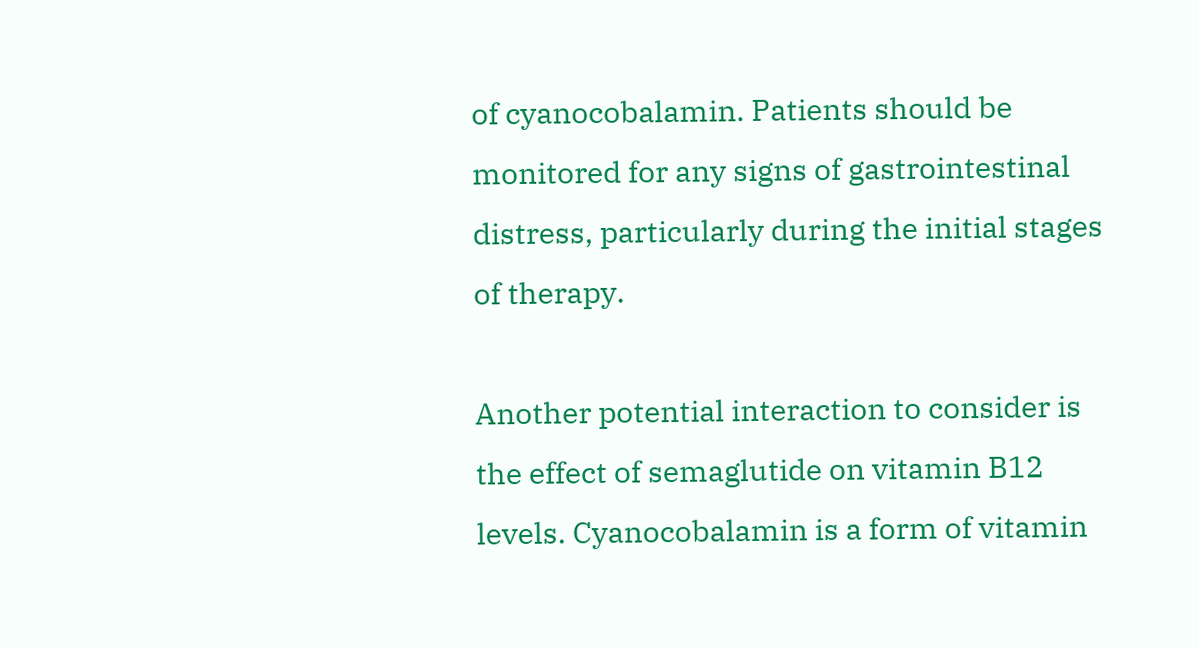of cyanocobalamin. Patients should be monitored for any signs of gastrointestinal distress, particularly during the initial stages of therapy.

Another potential interaction to consider is the effect of semaglutide on vitamin B12 levels. Cyanocobalamin is a form of vitamin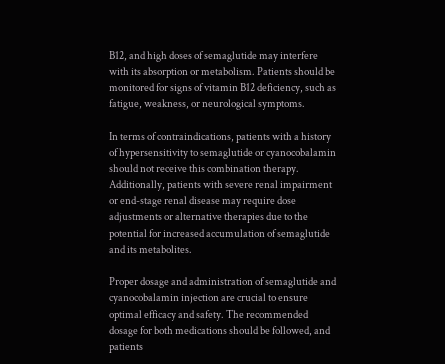B12, and high doses of semaglutide may interfere with its absorption or metabolism. Patients should be monitored for signs of vitamin B12 deficiency, such as fatigue, weakness, or neurological symptoms.

In terms of contraindications, patients with a history of hypersensitivity to semaglutide or cyanocobalamin should not receive this combination therapy. Additionally, patients with severe renal impairment or end-stage renal disease may require dose adjustments or alternative therapies due to the potential for increased accumulation of semaglutide and its metabolites.

Proper dosage and administration of semaglutide and cyanocobalamin injection are crucial to ensure optimal efficacy and safety. The recommended dosage for both medications should be followed, and patients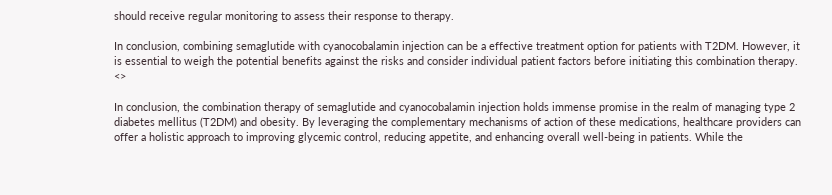should receive regular monitoring to assess their response to therapy.

In conclusion, combining semaglutide with cyanocobalamin injection can be a effective treatment option for patients with T2DM. However, it is essential to weigh the potential benefits against the risks and consider individual patient factors before initiating this combination therapy. <>

In conclusion, the combination therapy of semaglutide and cyanocobalamin injection holds immense promise in the realm of managing type 2 diabetes mellitus (T2DM) and obesity. By leveraging the complementary mechanisms of action of these medications, healthcare providers can offer a holistic approach to improving glycemic control, reducing appetite, and enhancing overall well-being in patients. While the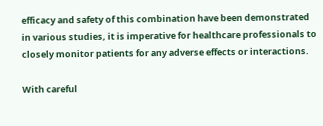efficacy and safety of this combination have been demonstrated in various studies, it is imperative for healthcare professionals to closely monitor patients for any adverse effects or interactions.

With careful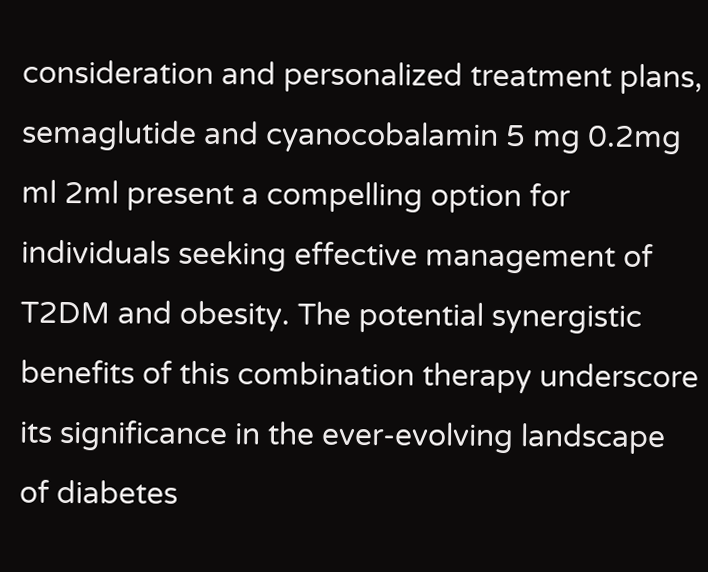consideration and personalized treatment plans, semaglutide and cyanocobalamin 5 mg 0.2mg ml 2ml present a compelling option for individuals seeking effective management of T2DM and obesity. The potential synergistic benefits of this combination therapy underscore its significance in the ever-evolving landscape of diabetes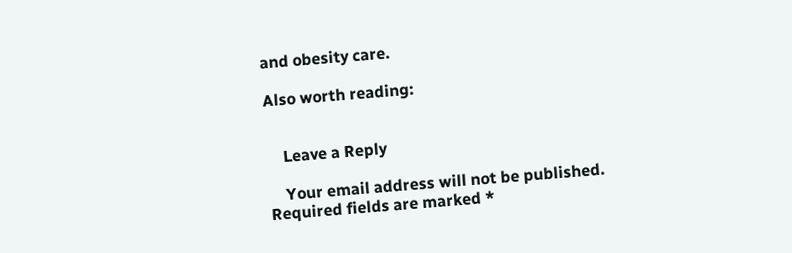and obesity care.

Also worth reading:


    Leave a Reply

    Your email address will not be published. Required fields are marked *